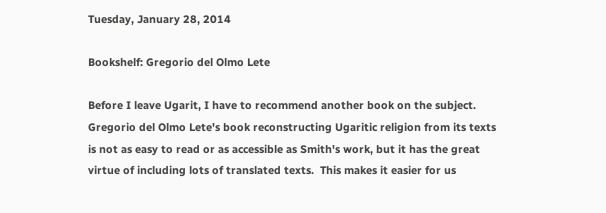Tuesday, January 28, 2014

Bookshelf: Gregorio del Olmo Lete

Before I leave Ugarit, I have to recommend another book on the subject.  Gregorio del Olmo Lete's book reconstructing Ugaritic religion from its texts is not as easy to read or as accessible as Smith's work, but it has the great virtue of including lots of translated texts.  This makes it easier for us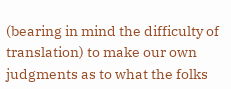(bearing in mind the difficulty of translation) to make our own judgments as to what the folks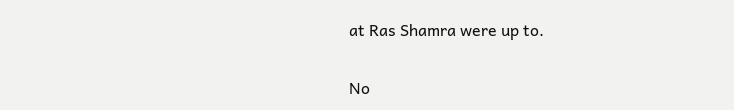at Ras Shamra were up to.

No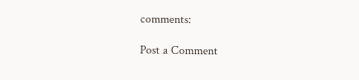comments:

Post a Comment